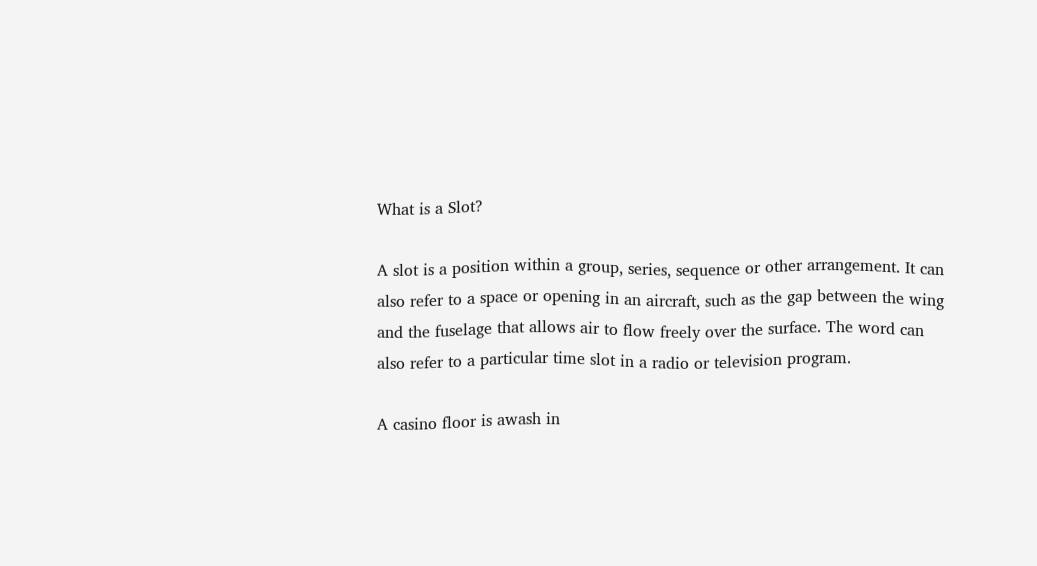What is a Slot?

A slot is a position within a group, series, sequence or other arrangement. It can also refer to a space or opening in an aircraft, such as the gap between the wing and the fuselage that allows air to flow freely over the surface. The word can also refer to a particular time slot in a radio or television program.

A casino floor is awash in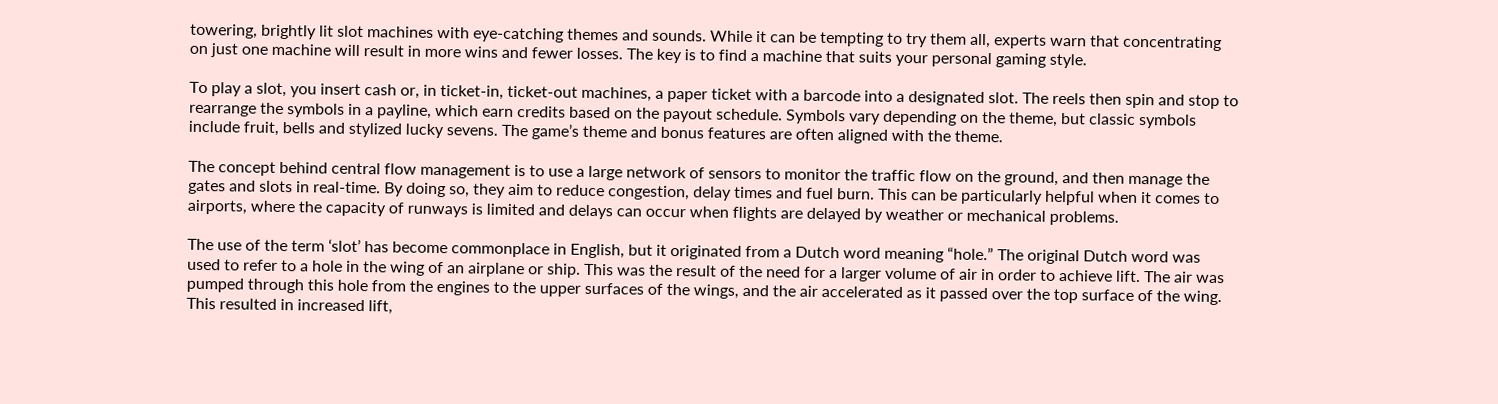towering, brightly lit slot machines with eye-catching themes and sounds. While it can be tempting to try them all, experts warn that concentrating on just one machine will result in more wins and fewer losses. The key is to find a machine that suits your personal gaming style.

To play a slot, you insert cash or, in ticket-in, ticket-out machines, a paper ticket with a barcode into a designated slot. The reels then spin and stop to rearrange the symbols in a payline, which earn credits based on the payout schedule. Symbols vary depending on the theme, but classic symbols include fruit, bells and stylized lucky sevens. The game’s theme and bonus features are often aligned with the theme.

The concept behind central flow management is to use a large network of sensors to monitor the traffic flow on the ground, and then manage the gates and slots in real-time. By doing so, they aim to reduce congestion, delay times and fuel burn. This can be particularly helpful when it comes to airports, where the capacity of runways is limited and delays can occur when flights are delayed by weather or mechanical problems.

The use of the term ‘slot’ has become commonplace in English, but it originated from a Dutch word meaning “hole.” The original Dutch word was used to refer to a hole in the wing of an airplane or ship. This was the result of the need for a larger volume of air in order to achieve lift. The air was pumped through this hole from the engines to the upper surfaces of the wings, and the air accelerated as it passed over the top surface of the wing. This resulted in increased lift,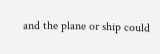and the plane or ship could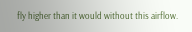fly higher than it would without this airflow.